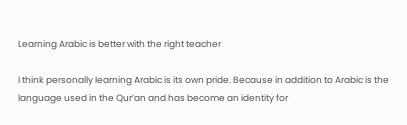Learning Arabic is better with the right teacher

I think personally learning Arabic is its own pride. Because in addition to Arabic is the language used in the Qur’an and has become an identity for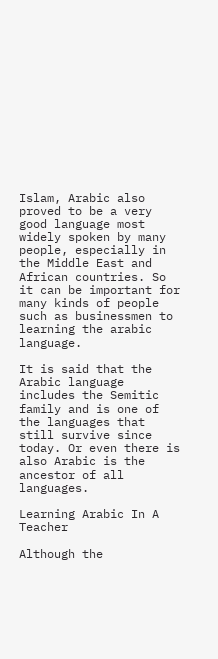Islam, Arabic also proved to be a very good language most widely spoken by many people, especially in the Middle East and African countries. So it can be important for many kinds of people such as businessmen to learning the arabic language.

It is said that the Arabic language includes the Semitic family and is one of the languages that still survive since today. Or even there is also Arabic is the ancestor of all languages.

Learning Arabic In A Teacher

Although the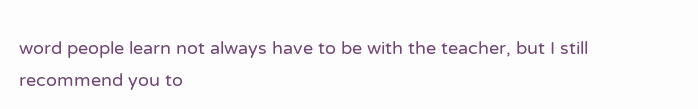word people learn not always have to be with the teacher, but I still recommend you to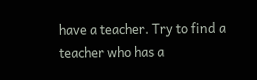have a teacher. Try to find a teacher who has a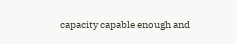capacity capable enough and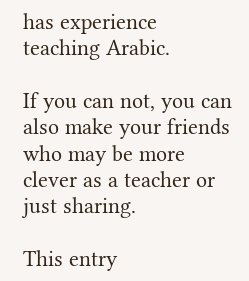has experience teaching Arabic.

If you can not, you can also make your friends who may be more clever as a teacher or just sharing.

This entry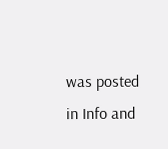was posted in Info and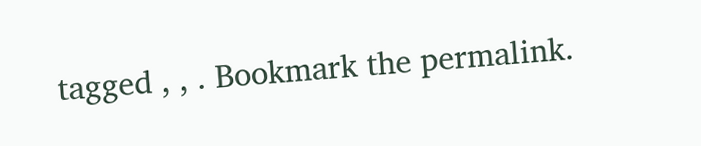tagged , , . Bookmark the permalink.